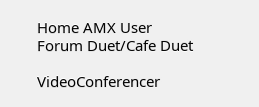Home AMX User Forum Duet/Cafe Duet

VideoConferencer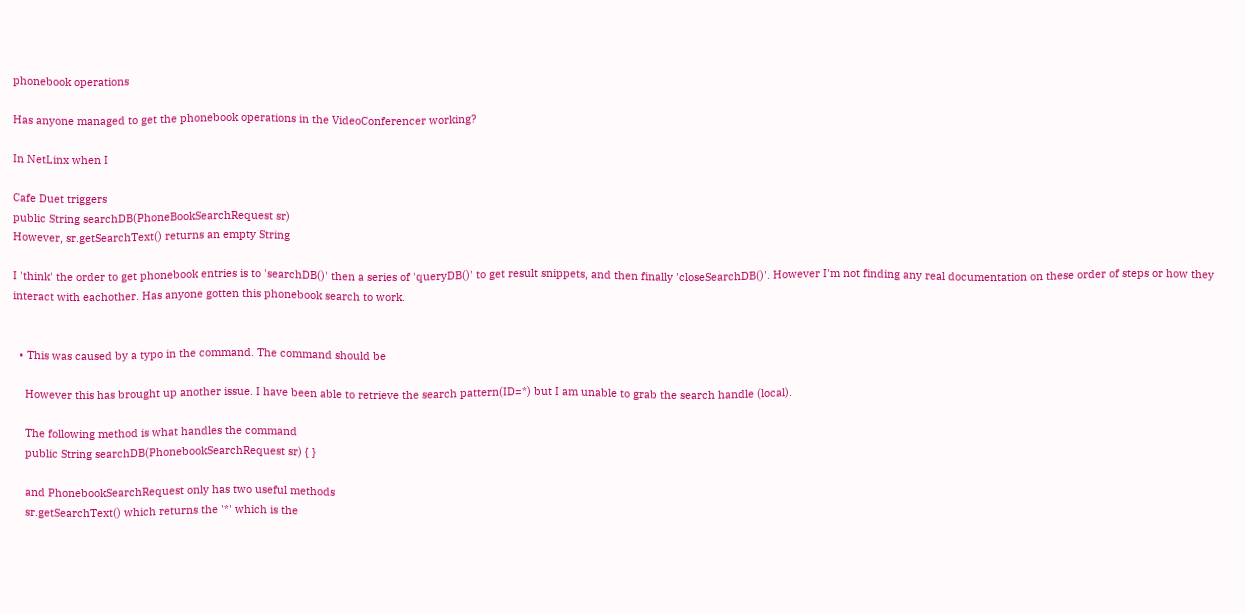phonebook operations

Has anyone managed to get the phonebook operations in the VideoConferencer working?

In NetLinx when I

Cafe Duet triggers
public String searchDB(PhoneBookSearchRequest sr)
However, sr.getSearchText() returns an empty String

I 'think' the order to get phonebook entries is to 'searchDB()' then a series of 'queryDB()' to get result snippets, and then finally 'closeSearchDB()'. However I'm not finding any real documentation on these order of steps or how they interact with eachother. Has anyone gotten this phonebook search to work.


  • This was caused by a typo in the command. The command should be

    However this has brought up another issue. I have been able to retrieve the search pattern(ID=*) but I am unable to grab the search handle (local).

    The following method is what handles the command
    public String searchDB(PhonebookSearchRequest sr) { }

    and PhonebookSearchRequest only has two useful methods
    sr.getSearchText() which returns the '*' which is the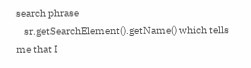search phrase
    sr.getSearchElement().getName() which tells me that I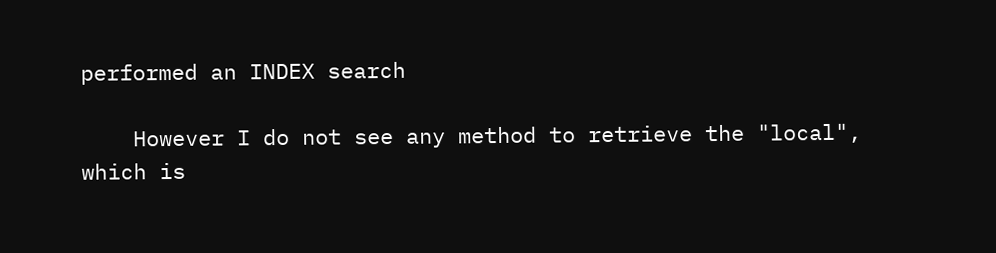performed an INDEX search

    However I do not see any method to retrieve the "local", which is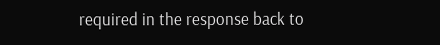required in the response back to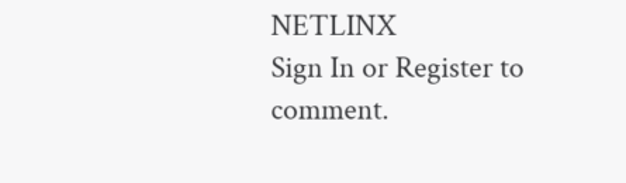NETLINX
Sign In or Register to comment.